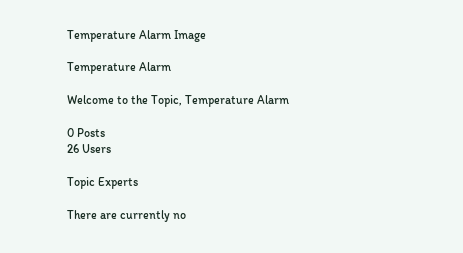Temperature Alarm Image

Temperature Alarm

Welcome to the Topic, Temperature Alarm

0 Posts
26 Users

Topic Experts

There are currently no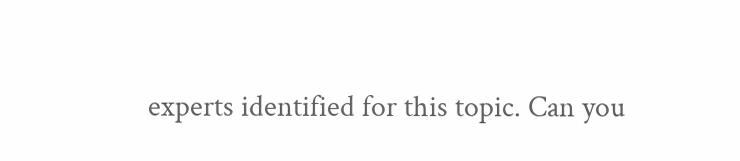experts identified for this topic. Can you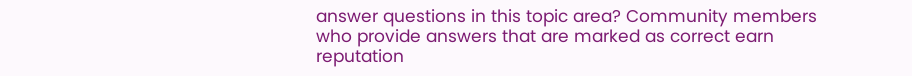answer questions in this topic area? Community members who provide answers that are marked as correct earn reputation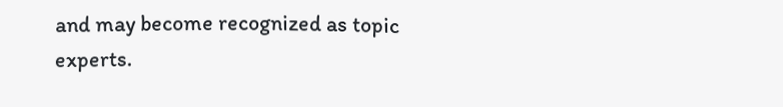and may become recognized as topic experts.